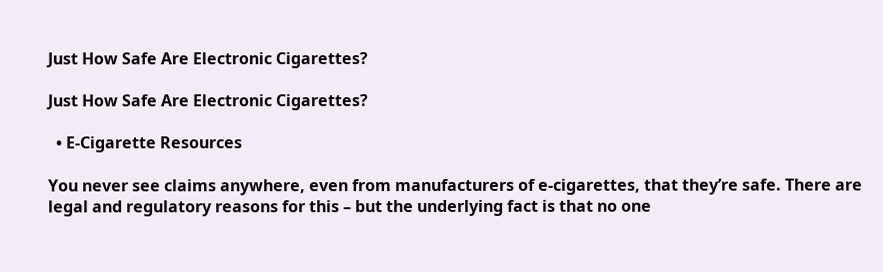Just How Safe Are Electronic Cigarettes?

Just How Safe Are Electronic Cigarettes?

  • E-Cigarette Resources

You never see claims anywhere, even from manufacturers of e-cigarettes, that they’re safe. There are legal and regulatory reasons for this – but the underlying fact is that no one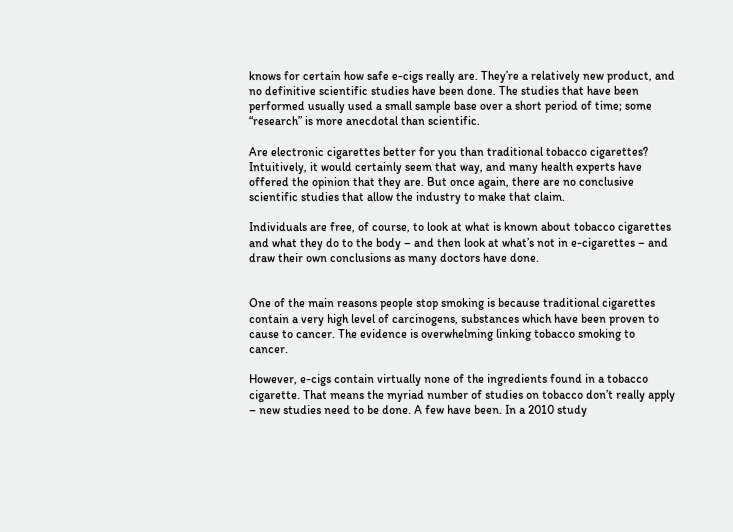knows for certain how safe e-cigs really are. They’re a relatively new product, and no definitive scientific studies have been done. The studies that have been performed usually used a small sample base over a short period of time; some “research” is more anecdotal than scientific.

Are electronic cigarettes better for you than traditional tobacco cigarettes? Intuitively, it would certainly seem that way, and many health experts have offered the opinion that they are. But once again, there are no conclusive scientific studies that allow the industry to make that claim.

Individuals are free, of course, to look at what is known about tobacco cigarettes and what they do to the body – and then look at what’s not in e-cigarettes – and draw their own conclusions as many doctors have done.


One of the main reasons people stop smoking is because traditional cigarettes contain a very high level of carcinogens, substances which have been proven to cause to cancer. The evidence is overwhelming linking tobacco smoking to cancer.

However, e-cigs contain virtually none of the ingredients found in a tobacco cigarette. That means the myriad number of studies on tobacco don’t really apply – new studies need to be done. A few have been. In a 2010 study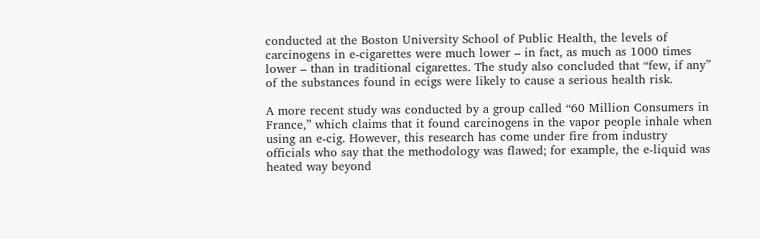conducted at the Boston University School of Public Health, the levels of carcinogens in e-cigarettes were much lower – in fact, as much as 1000 times lower – than in traditional cigarettes. The study also concluded that “few, if any” of the substances found in ecigs were likely to cause a serious health risk.

A more recent study was conducted by a group called “60 Million Consumers in France,” which claims that it found carcinogens in the vapor people inhale when using an e-cig. However, this research has come under fire from industry officials who say that the methodology was flawed; for example, the e-liquid was heated way beyond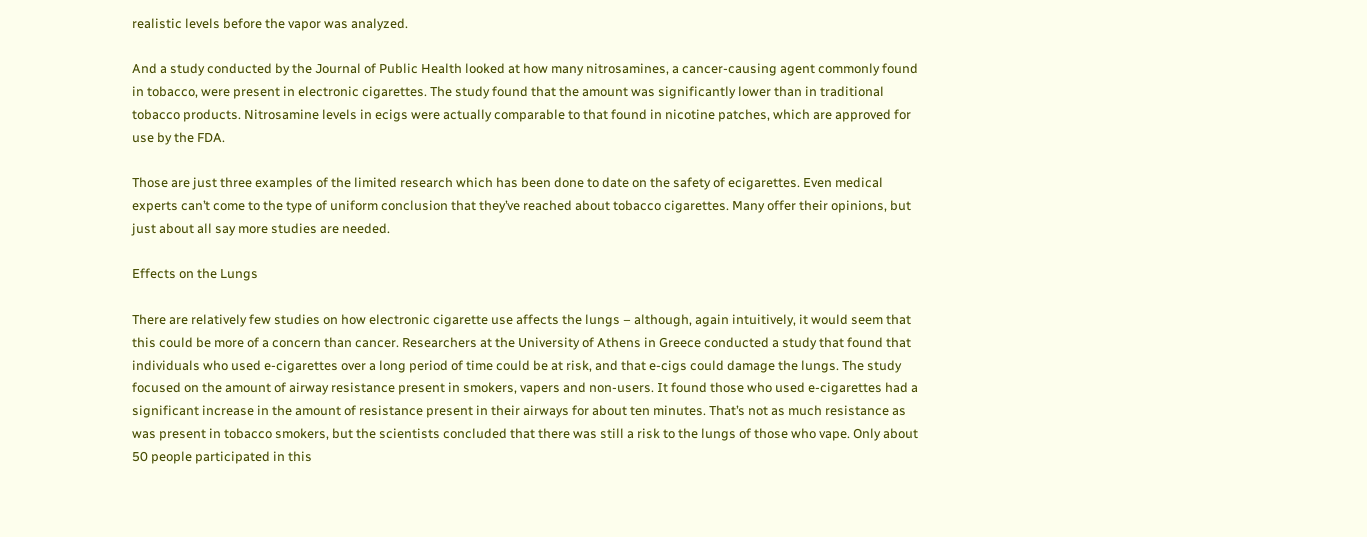realistic levels before the vapor was analyzed.

And a study conducted by the Journal of Public Health looked at how many nitrosamines, a cancer-causing agent commonly found in tobacco, were present in electronic cigarettes. The study found that the amount was significantly lower than in traditional tobacco products. Nitrosamine levels in ecigs were actually comparable to that found in nicotine patches, which are approved for use by the FDA.

Those are just three examples of the limited research which has been done to date on the safety of ecigarettes. Even medical experts can’t come to the type of uniform conclusion that they’ve reached about tobacco cigarettes. Many offer their opinions, but just about all say more studies are needed.

Effects on the Lungs

There are relatively few studies on how electronic cigarette use affects the lungs – although, again intuitively, it would seem that this could be more of a concern than cancer. Researchers at the University of Athens in Greece conducted a study that found that individuals who used e-cigarettes over a long period of time could be at risk, and that e-cigs could damage the lungs. The study focused on the amount of airway resistance present in smokers, vapers and non-users. It found those who used e-cigarettes had a significant increase in the amount of resistance present in their airways for about ten minutes. That’s not as much resistance as was present in tobacco smokers, but the scientists concluded that there was still a risk to the lungs of those who vape. Only about 50 people participated in this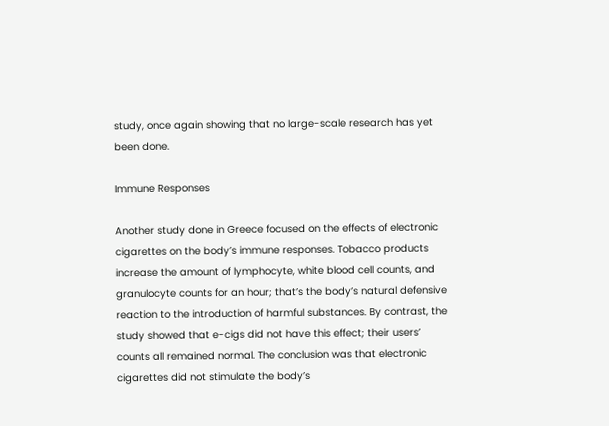study, once again showing that no large-scale research has yet been done.

Immune Responses

Another study done in Greece focused on the effects of electronic cigarettes on the body’s immune responses. Tobacco products increase the amount of lymphocyte, white blood cell counts, and granulocyte counts for an hour; that’s the body’s natural defensive reaction to the introduction of harmful substances. By contrast, the study showed that e-cigs did not have this effect; their users’ counts all remained normal. The conclusion was that electronic cigarettes did not stimulate the body’s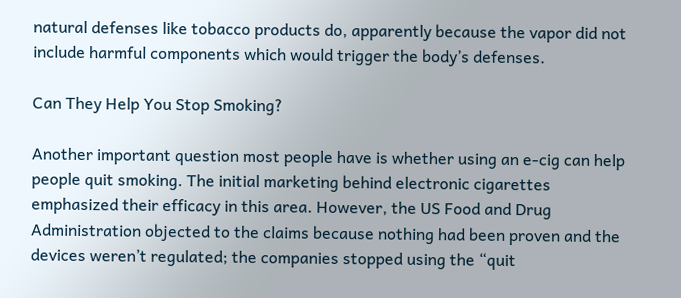natural defenses like tobacco products do, apparently because the vapor did not include harmful components which would trigger the body’s defenses.

Can They Help You Stop Smoking?

Another important question most people have is whether using an e-cig can help people quit smoking. The initial marketing behind electronic cigarettes emphasized their efficacy in this area. However, the US Food and Drug Administration objected to the claims because nothing had been proven and the devices weren’t regulated; the companies stopped using the “quit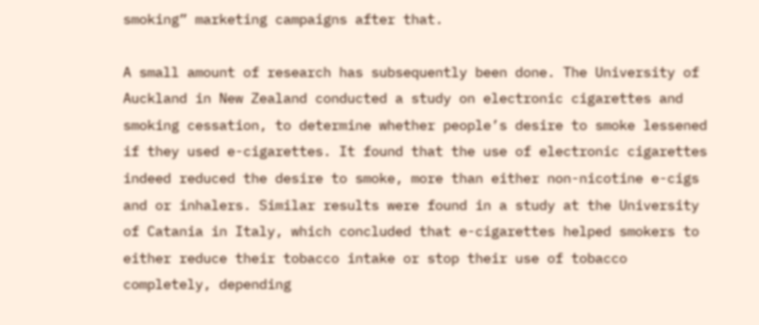smoking” marketing campaigns after that.

A small amount of research has subsequently been done. The University of Auckland in New Zealand conducted a study on electronic cigarettes and smoking cessation, to determine whether people’s desire to smoke lessened if they used e-cigarettes. It found that the use of electronic cigarettes indeed reduced the desire to smoke, more than either non-nicotine e-cigs and or inhalers. Similar results were found in a study at the University of Catania in Italy, which concluded that e-cigarettes helped smokers to either reduce their tobacco intake or stop their use of tobacco completely, depending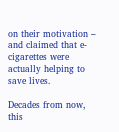on their motivation – and claimed that e-cigarettes were actually helping to save lives.

Decades from now, this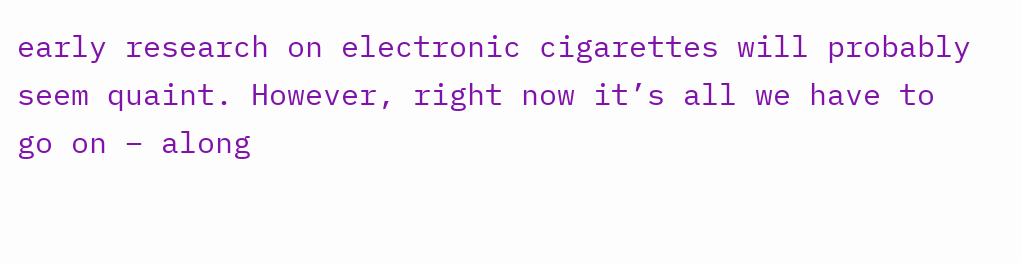early research on electronic cigarettes will probably seem quaint. However, right now it’s all we have to go on – along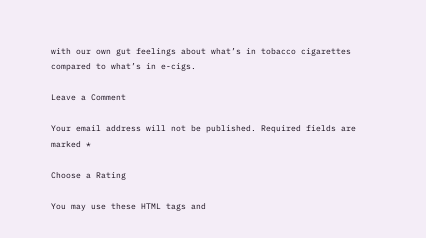with our own gut feelings about what’s in tobacco cigarettes compared to what’s in e-cigs.

Leave a Comment

Your email address will not be published. Required fields are marked *

Choose a Rating

You may use these HTML tags and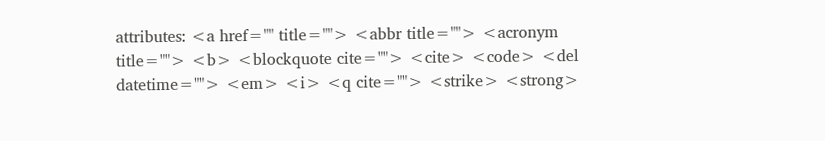attributes: <a href="" title=""> <abbr title=""> <acronym title=""> <b> <blockquote cite=""> <cite> <code> <del datetime=""> <em> <i> <q cite=""> <strike> <strong>